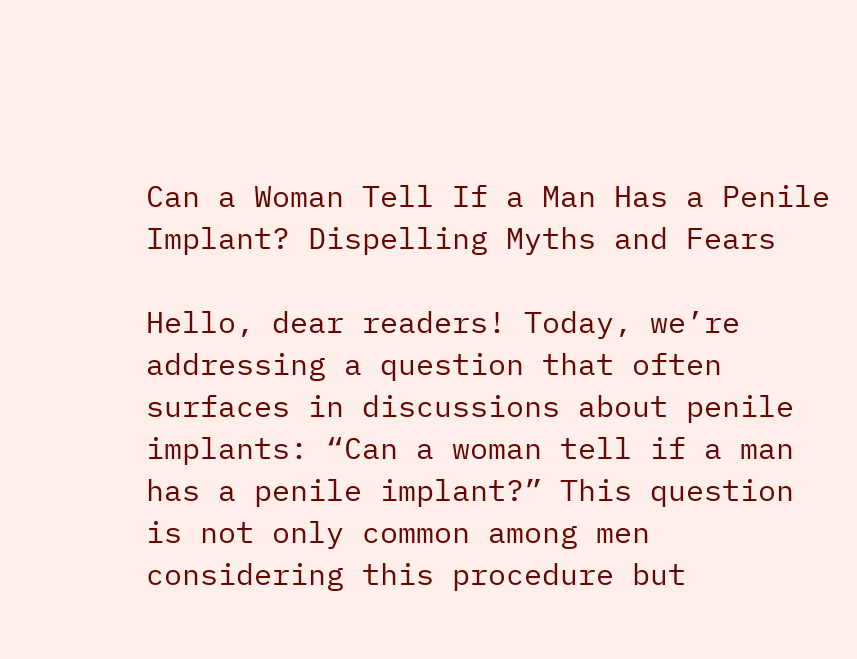Can a Woman Tell If a Man Has a Penile Implant? Dispelling Myths and Fears

Hello, dear readers! Today, we’re addressing a question that often surfaces in discussions about penile implants: “Can a woman tell if a man has a penile implant?” This question is not only common among men considering this procedure but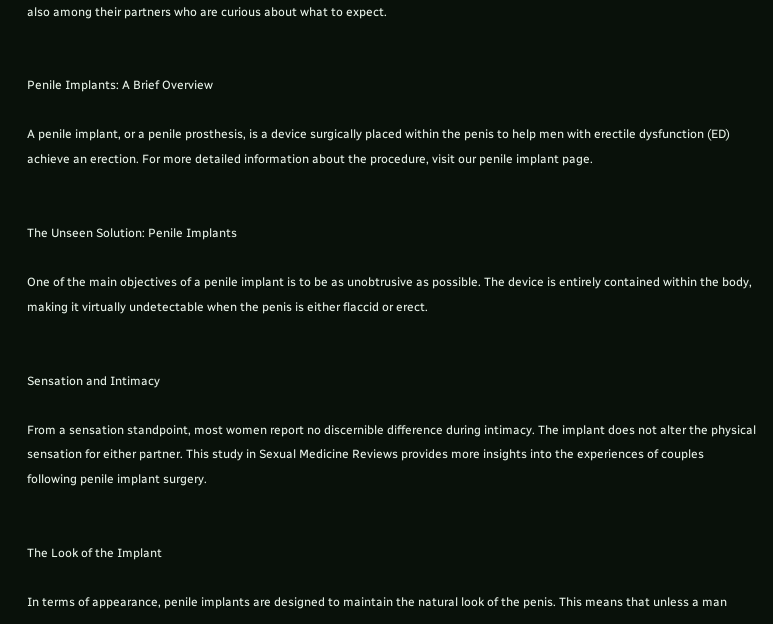also among their partners who are curious about what to expect.


Penile Implants: A Brief Overview

A penile implant, or a penile prosthesis, is a device surgically placed within the penis to help men with erectile dysfunction (ED) achieve an erection. For more detailed information about the procedure, visit our penile implant page.


The Unseen Solution: Penile Implants

One of the main objectives of a penile implant is to be as unobtrusive as possible. The device is entirely contained within the body, making it virtually undetectable when the penis is either flaccid or erect.


Sensation and Intimacy

From a sensation standpoint, most women report no discernible difference during intimacy. The implant does not alter the physical sensation for either partner. This study in Sexual Medicine Reviews provides more insights into the experiences of couples following penile implant surgery.


The Look of the Implant

In terms of appearance, penile implants are designed to maintain the natural look of the penis. This means that unless a man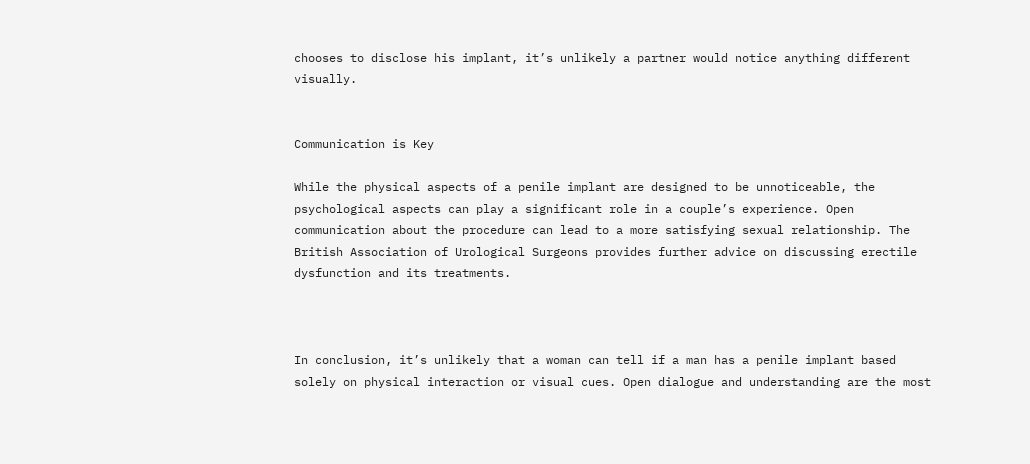chooses to disclose his implant, it’s unlikely a partner would notice anything different visually.


Communication is Key

While the physical aspects of a penile implant are designed to be unnoticeable, the psychological aspects can play a significant role in a couple’s experience. Open communication about the procedure can lead to a more satisfying sexual relationship. The British Association of Urological Surgeons provides further advice on discussing erectile dysfunction and its treatments.



In conclusion, it’s unlikely that a woman can tell if a man has a penile implant based solely on physical interaction or visual cues. Open dialogue and understanding are the most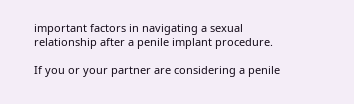important factors in navigating a sexual relationship after a penile implant procedure.

If you or your partner are considering a penile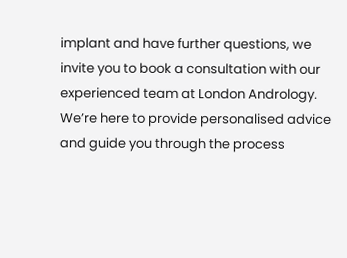implant and have further questions, we invite you to book a consultation with our experienced team at London Andrology. We’re here to provide personalised advice and guide you through the process